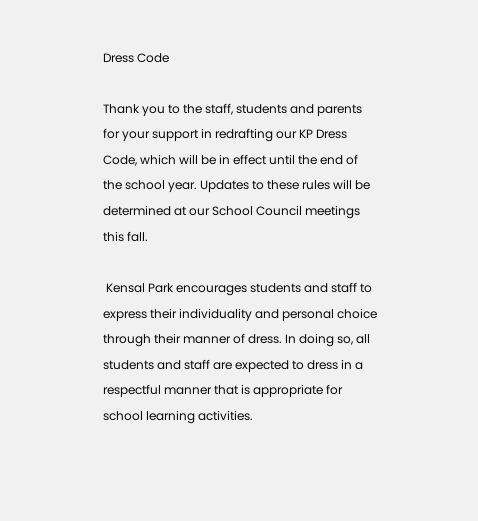Dress Code

Thank you to the staff, students and parents for your support in redrafting our KP Dress Code, which will be in effect until the end of the school year. Updates to these rules will be determined at our School Council meetings this fall.

 Kensal Park encourages students and staff to express their individuality and personal choice through their manner of dress. In doing so, all students and staff are expected to dress in a respectful manner that is appropriate for school learning activities.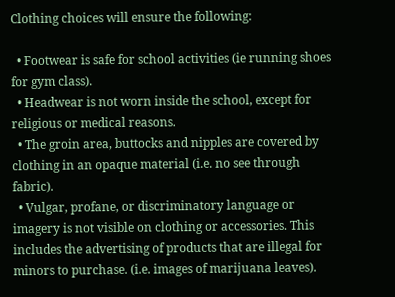Clothing choices will ensure the following:

  • Footwear is safe for school activities (ie running shoes for gym class).
  • Headwear is not worn inside the school, except for religious or medical reasons.
  • The groin area, buttocks and nipples are covered by clothing in an opaque material (i.e. no see through fabric).
  • Vulgar, profane, or discriminatory language or imagery is not visible on clothing or accessories. This includes the advertising of products that are illegal for minors to purchase. (i.e. images of marijuana leaves).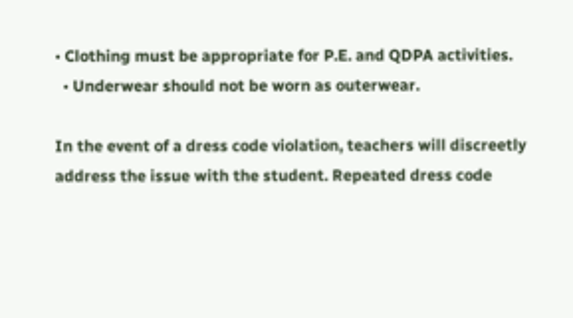• Clothing must be appropriate for P.E. and QDPA activities.
  • Underwear should not be worn as outerwear.

In the event of a dress code violation, teachers will discreetly address the issue with the student. Repeated dress code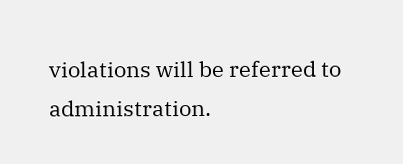violations will be referred to administration.